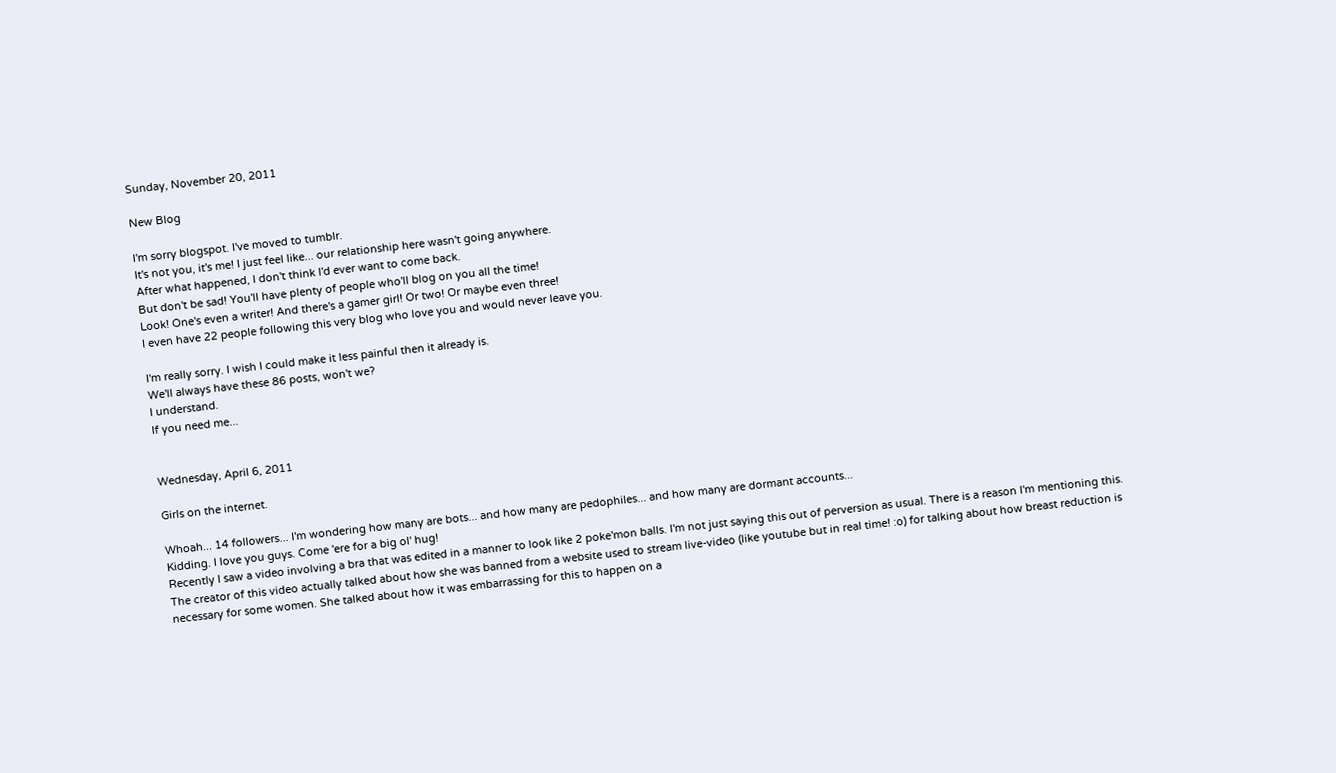Sunday, November 20, 2011

New Blog

I'm sorry blogspot. I've moved to tumblr.
It's not you, it's me! I just feel like... our relationship here wasn't going anywhere.
After what happened, I don't think I'd ever want to come back.
But don't be sad! You'll have plenty of people who'll blog on you all the time!
Look! One's even a writer! And there's a gamer girl! Or two! Or maybe even three!
I even have 22 people following this very blog who love you and would never leave you.

I'm really sorry. I wish I could make it less painful then it already is.
We'll always have these 86 posts, won't we?
I understand.
If you need me...


Wednesday, April 6, 2011

Girls on the internet.

Whoah... 14 followers... I'm wondering how many are bots... and how many are pedophiles... and how many are dormant accounts...
Kidding. I love you guys. Come 'ere for a big ol' hug!
Recently I saw a video involving a bra that was edited in a manner to look like 2 poke'mon balls. I'm not just saying this out of perversion as usual. There is a reason I'm mentioning this.
The creator of this video actually talked about how she was banned from a website used to stream live-video (like youtube but in real time! :o) for talking about how breast reduction is necessary for some women. She talked about how it was embarrassing for this to happen on a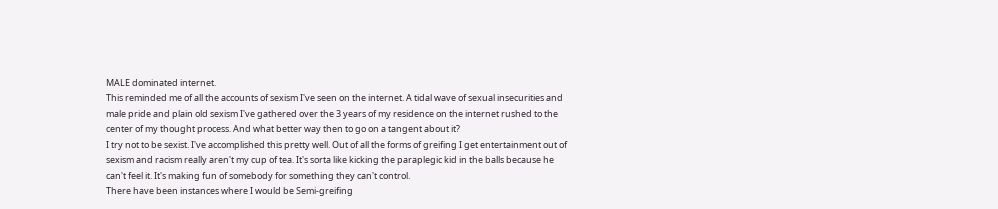MALE dominated internet.
This reminded me of all the accounts of sexism I've seen on the internet. A tidal wave of sexual insecurities and male pride and plain old sexism I've gathered over the 3 years of my residence on the internet rushed to the center of my thought process. And what better way then to go on a tangent about it?
I try not to be sexist. I've accomplished this pretty well. Out of all the forms of greifing I get entertainment out of sexism and racism really aren't my cup of tea. It's sorta like kicking the paraplegic kid in the balls because he can't feel it. It's making fun of somebody for something they can't control.
There have been instances where I would be Semi-greifing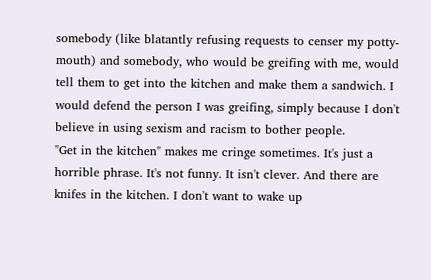somebody (like blatantly refusing requests to censer my potty-mouth) and somebody, who would be greifing with me, would tell them to get into the kitchen and make them a sandwich. I would defend the person I was greifing, simply because I don't believe in using sexism and racism to bother people.
"Get in the kitchen" makes me cringe sometimes. It's just a horrible phrase. It's not funny. It isn't clever. And there are knifes in the kitchen. I don't want to wake up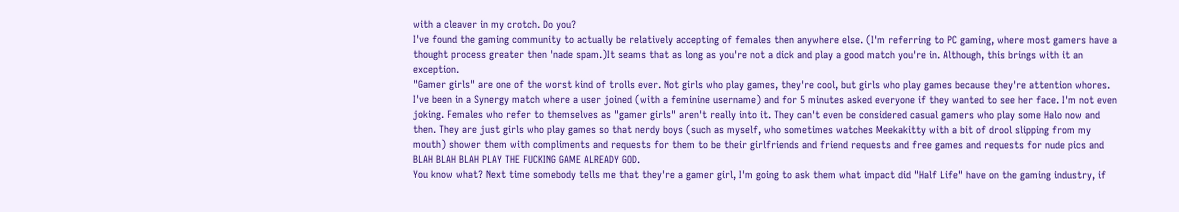with a cleaver in my crotch. Do you?
I've found the gaming community to actually be relatively accepting of females then anywhere else. (I'm referring to PC gaming, where most gamers have a thought process greater then 'nade spam.)It seams that as long as you're not a dick and play a good match you're in. Although, this brings with it an exception.
"Gamer girls" are one of the worst kind of trolls ever. Not girls who play games, they're cool, but girls who play games because they're attention whores. I've been in a Synergy match where a user joined (with a feminine username) and for 5 minutes asked everyone if they wanted to see her face. I'm not even joking. Females who refer to themselves as "gamer girls" aren't really into it. They can't even be considered casual gamers who play some Halo now and then. They are just girls who play games so that nerdy boys (such as myself, who sometimes watches Meekakitty with a bit of drool slipping from my mouth) shower them with compliments and requests for them to be their girlfriends and friend requests and free games and requests for nude pics and BLAH BLAH BLAH PLAY THE FUCKING GAME ALREADY GOD.
You know what? Next time somebody tells me that they're a gamer girl, I'm going to ask them what impact did "Half Life" have on the gaming industry, if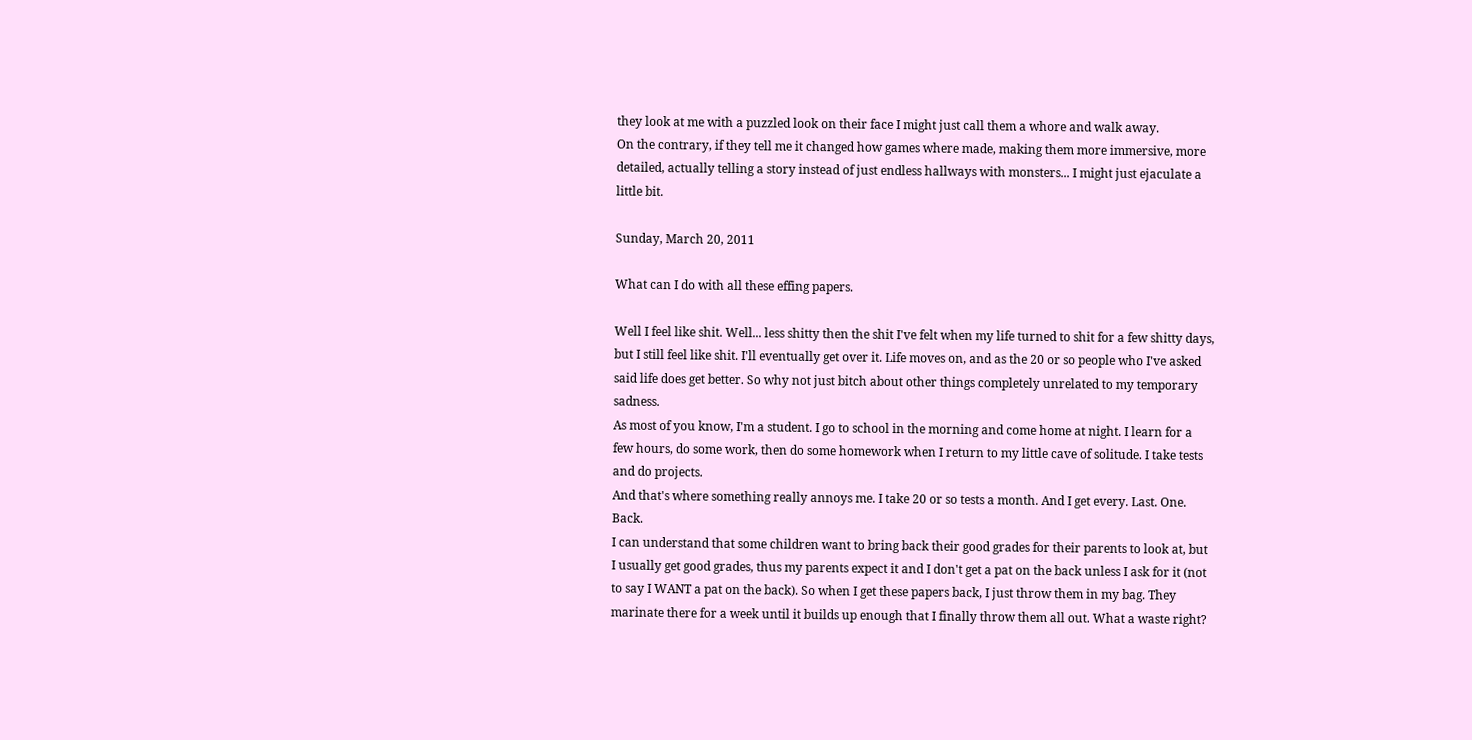they look at me with a puzzled look on their face I might just call them a whore and walk away.
On the contrary, if they tell me it changed how games where made, making them more immersive, more detailed, actually telling a story instead of just endless hallways with monsters... I might just ejaculate a little bit.

Sunday, March 20, 2011

What can I do with all these effing papers.

Well I feel like shit. Well... less shitty then the shit I've felt when my life turned to shit for a few shitty days, but I still feel like shit. I'll eventually get over it. Life moves on, and as the 20 or so people who I've asked said life does get better. So why not just bitch about other things completely unrelated to my temporary sadness.
As most of you know, I'm a student. I go to school in the morning and come home at night. I learn for a few hours, do some work, then do some homework when I return to my little cave of solitude. I take tests and do projects.
And that's where something really annoys me. I take 20 or so tests a month. And I get every. Last. One. Back.
I can understand that some children want to bring back their good grades for their parents to look at, but I usually get good grades, thus my parents expect it and I don't get a pat on the back unless I ask for it (not to say I WANT a pat on the back). So when I get these papers back, I just throw them in my bag. They marinate there for a week until it builds up enough that I finally throw them all out. What a waste right?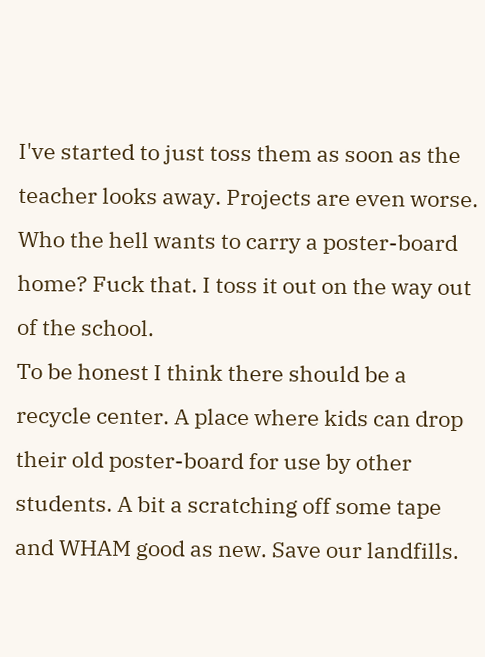I've started to just toss them as soon as the teacher looks away. Projects are even worse. Who the hell wants to carry a poster-board home? Fuck that. I toss it out on the way out of the school.
To be honest I think there should be a recycle center. A place where kids can drop their old poster-board for use by other students. A bit a scratching off some tape and WHAM good as new. Save our landfills.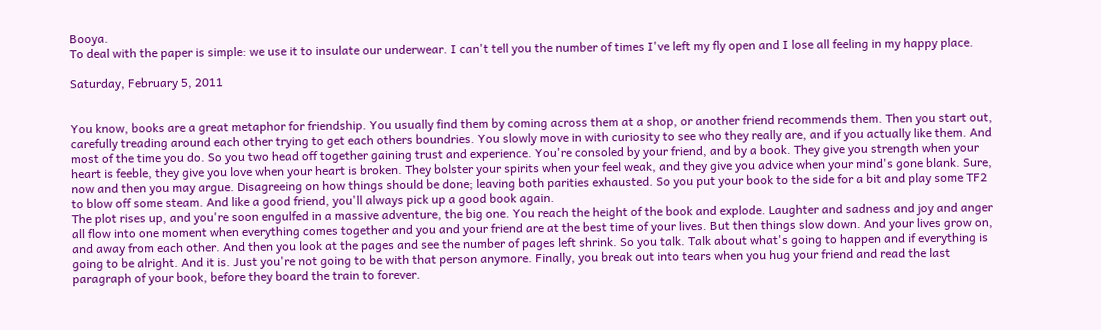Booya.
To deal with the paper is simple: we use it to insulate our underwear. I can't tell you the number of times I've left my fly open and I lose all feeling in my happy place.

Saturday, February 5, 2011


You know, books are a great metaphor for friendship. You usually find them by coming across them at a shop, or another friend recommends them. Then you start out, carefully treading around each other trying to get each others boundries. You slowly move in with curiosity to see who they really are, and if you actually like them. And most of the time you do. So you two head off together gaining trust and experience. You're consoled by your friend, and by a book. They give you strength when your heart is feeble, they give you love when your heart is broken. They bolster your spirits when your feel weak, and they give you advice when your mind's gone blank. Sure, now and then you may argue. Disagreeing on how things should be done; leaving both parities exhausted. So you put your book to the side for a bit and play some TF2 to blow off some steam. And like a good friend, you'll always pick up a good book again.
The plot rises up, and you're soon engulfed in a massive adventure, the big one. You reach the height of the book and explode. Laughter and sadness and joy and anger all flow into one moment when everything comes together and you and your friend are at the best time of your lives. But then things slow down. And your lives grow on, and away from each other. And then you look at the pages and see the number of pages left shrink. So you talk. Talk about what's going to happen and if everything is going to be alright. And it is. Just you're not going to be with that person anymore. Finally, you break out into tears when you hug your friend and read the last paragraph of your book, before they board the train to forever.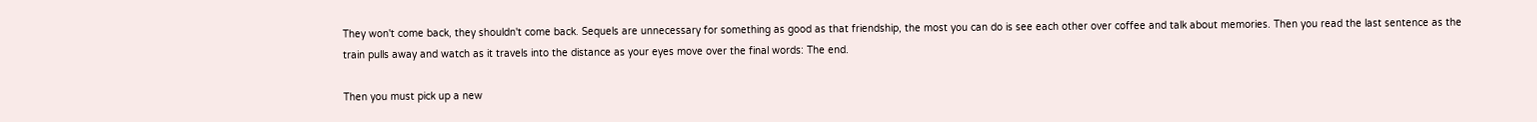They won't come back, they shouldn't come back. Sequels are unnecessary for something as good as that friendship, the most you can do is see each other over coffee and talk about memories. Then you read the last sentence as the train pulls away and watch as it travels into the distance as your eyes move over the final words: The end.

Then you must pick up a new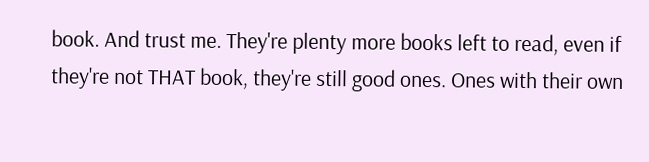book. And trust me. They're plenty more books left to read, even if they're not THAT book, they're still good ones. Ones with their own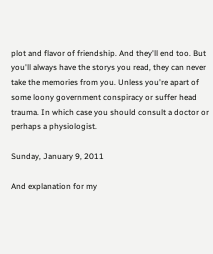plot and flavor of friendship. And they'll end too. But you'll always have the storys you read, they can never take the memories from you. Unless you're apart of some loony government conspiracy or suffer head trauma. In which case you should consult a doctor or perhaps a physiologist.

Sunday, January 9, 2011

And explanation for my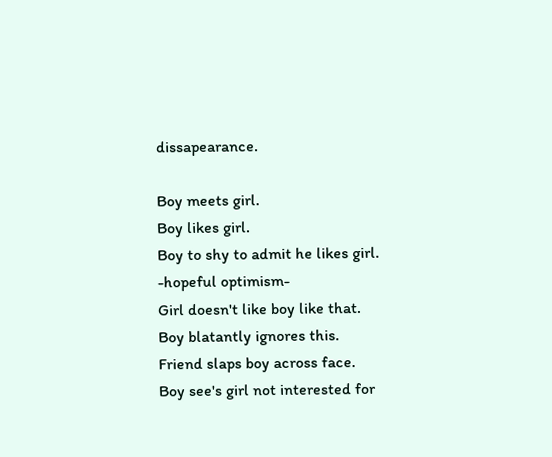dissapearance.

Boy meets girl.
Boy likes girl.
Boy to shy to admit he likes girl.
-hopeful optimism-
Girl doesn't like boy like that.
Boy blatantly ignores this.
Friend slaps boy across face.
Boy see's girl not interested for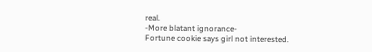real.
-More blatant ignorance-
Fortune cookie says girl not interested.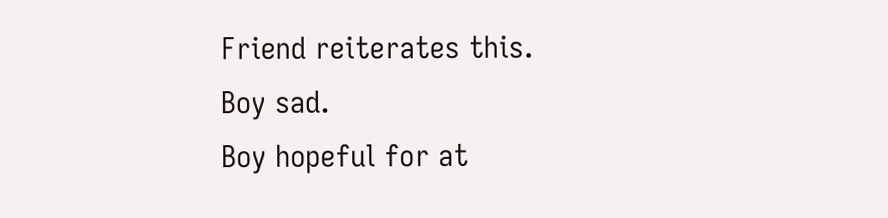Friend reiterates this.
Boy sad.
Boy hopeful for at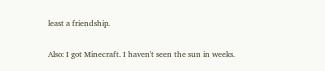least a friendship.

Also: I got Minecraft. I haven't seen the sun in weeks.